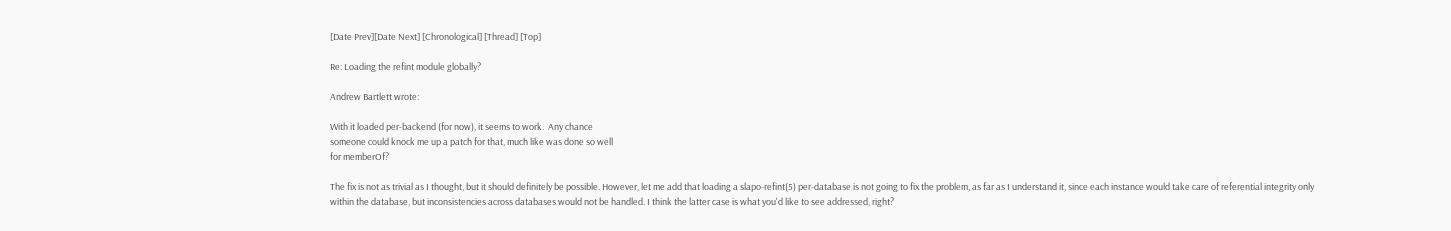[Date Prev][Date Next] [Chronological] [Thread] [Top]

Re: Loading the refint module globally?

Andrew Bartlett wrote:

With it loaded per-backend (for now), it seems to work.  Any chance
someone could knock me up a patch for that, much like was done so well
for memberOf?

The fix is not as trivial as I thought, but it should definitely be possible. However, let me add that loading a slapo-refint(5) per-database is not going to fix the problem, as far as I understand it, since each instance would take care of referential integrity only within the database, but inconsistencies across databases would not be handled. I think the latter case is what you'd like to see addressed, right?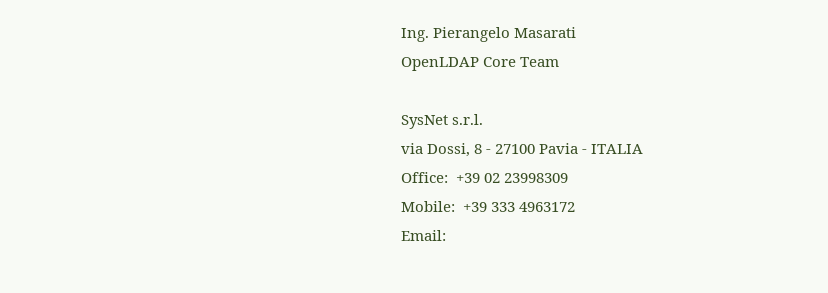Ing. Pierangelo Masarati
OpenLDAP Core Team

SysNet s.r.l.
via Dossi, 8 - 27100 Pavia - ITALIA
Office:  +39 02 23998309
Mobile:  +39 333 4963172
Email: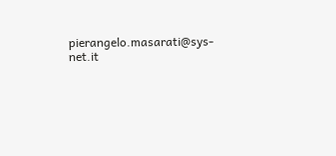pierangelo.masarati@sys-net.it